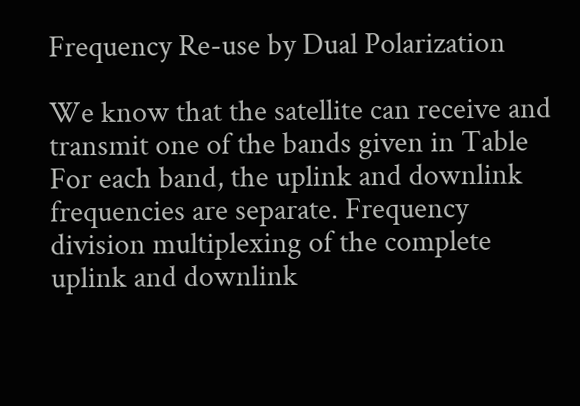Frequency Re-use by Dual Polarization

We know that the satellite can receive and transmit one of the bands given in Table For each band, the uplink and downlink frequencies are separate. Frequency division multiplexing of the complete uplink and downlink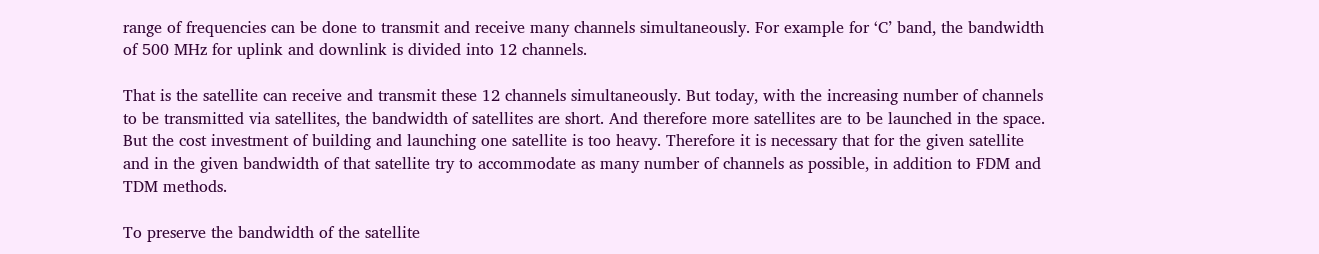range of frequencies can be done to transmit and receive many channels simultaneously. For example for ‘C’ band, the bandwidth of 500 MHz for uplink and downlink is divided into 12 channels.

That is the satellite can receive and transmit these 12 channels simultaneously. But today, with the increasing number of channels to be transmitted via satellites, the bandwidth of satellites are short. And therefore more satellites are to be launched in the space. But the cost investment of building and launching one satellite is too heavy. Therefore it is necessary that for the given satellite and in the given bandwidth of that satellite try to accommodate as many number of channels as possible, in addition to FDM and TDM methods.

To preserve the bandwidth of the satellite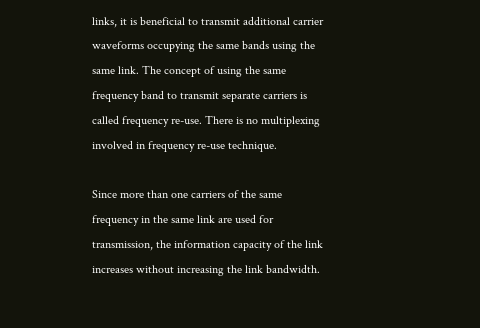links, it is beneficial to transmit additional carrier waveforms occupying the same bands using the same link. The concept of using the same frequency band to transmit separate carriers is called frequency re-use. There is no multiplexing involved in frequency re-use technique.

Since more than one carriers of the same frequency in the same link are used for transmission, the information capacity of the link increases without increasing the link bandwidth.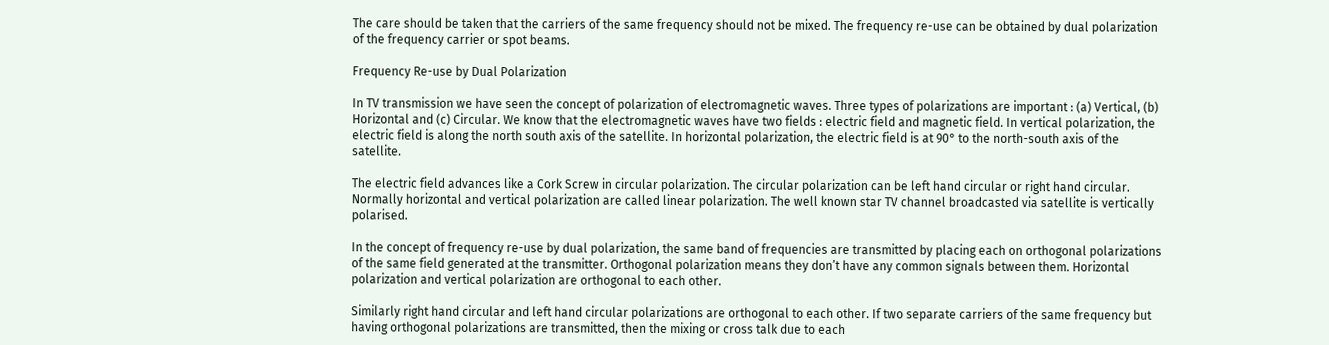The care should be taken that the carriers of the same frequency should not be mixed. The frequency re-use can be obtained by dual polarization of the frequency carrier or spot beams.

Frequency Re-use by Dual Polarization

In TV transmission we have seen the concept of polarization of electromagnetic waves. Three types of polarizations are important : (a) Vertical, (b) Horizontal and (c) Circular. We know that the electromagnetic waves have two fields : electric field and magnetic field. In vertical polarization, the electric field is along the north south axis of the satellite. In horizontal polarization, the electric field is at 90° to the north-south axis of the satellite.

The electric field advances like a Cork Screw in circular polarization. The circular polarization can be left hand circular or right hand circular. Normally horizontal and vertical polarization are called linear polarization. The well known star TV channel broadcasted via satellite is vertically polarised.

In the concept of frequency re-use by dual polarization, the same band of frequencies are transmitted by placing each on orthogonal polarizations of the same field generated at the transmitter. Orthogonal polarization means they don’t have any common signals between them. Horizontal polarization and vertical polarization are orthogonal to each other.

Similarly right hand circular and left hand circular polarizations are orthogonal to each other. If two separate carriers of the same frequency but having orthogonal polarizations are transmitted, then the mixing or cross talk due to each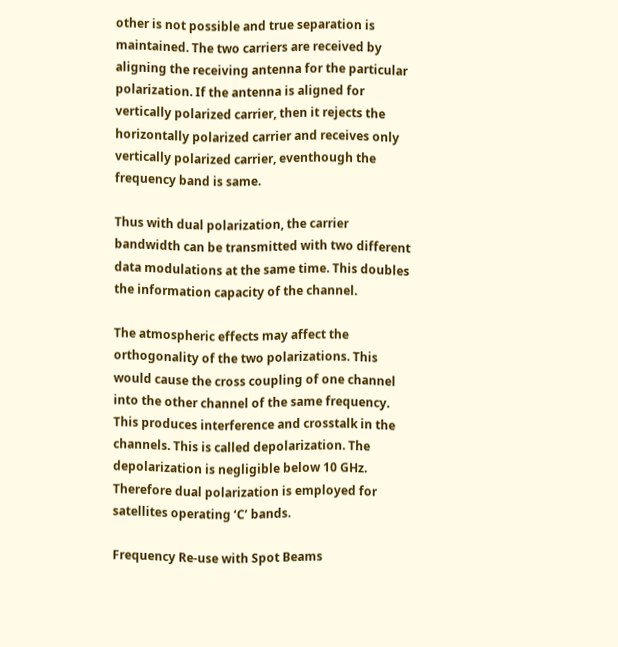other is not possible and true separation is maintained. The two carriers are received by aligning the receiving antenna for the particular polarization. If the antenna is aligned for vertically polarized carrier, then it rejects the horizontally polarized carrier and receives only vertically polarized carrier, eventhough the frequency band is same.

Thus with dual polarization, the carrier bandwidth can be transmitted with two different data modulations at the same time. This doubles the information capacity of the channel.

The atmospheric effects may affect the orthogonality of the two polarizations. This would cause the cross coupling of one channel into the other channel of the same frequency. This produces interference and crosstalk in the channels. This is called depolarization. The depolarization is negligible below 10 GHz. Therefore dual polarization is employed for satellites operating ‘C’ bands.

Frequency Re-use with Spot Beams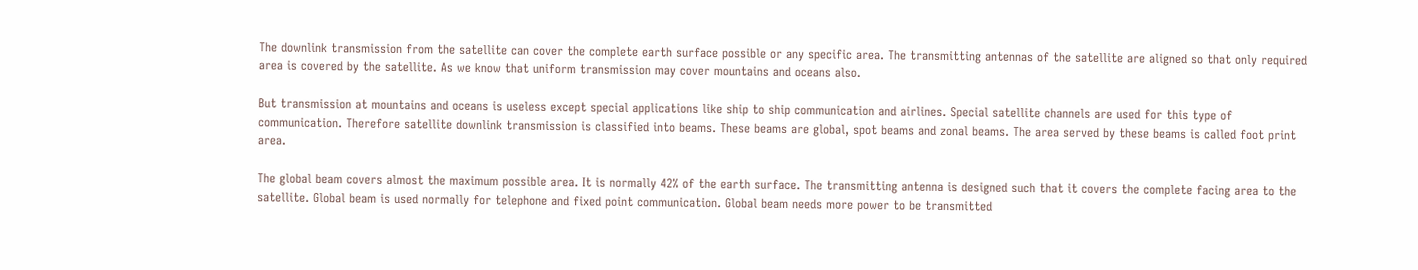The downlink transmission from the satellite can cover the complete earth surface possible or any specific area. The transmitting antennas of the satellite are aligned so that only required area is covered by the satellite. As we know that uniform transmission may cover mountains and oceans also.

But transmission at mountains and oceans is useless except special applications like ship to ship communication and airlines. Special satellite channels are used for this type of communication. Therefore satellite downlink transmission is classified into beams. These beams are global, spot beams and zonal beams. The area served by these beams is called foot print area.

The global beam covers almost the maximum possible area. It is normally 42% of the earth surface. The transmitting antenna is designed such that it covers the complete facing area to the satellite. Global beam is used normally for telephone and fixed point communication. Global beam needs more power to be transmitted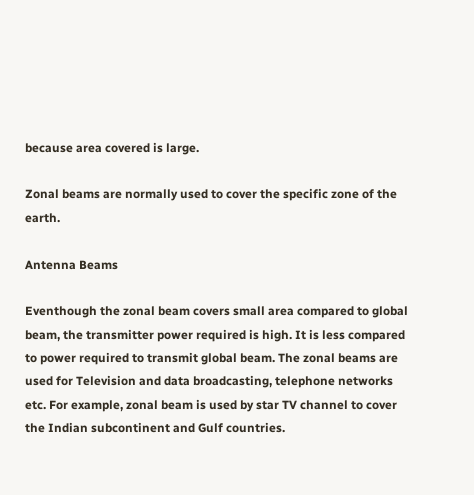because area covered is large.

Zonal beams are normally used to cover the specific zone of the earth.

Antenna Beams

Eventhough the zonal beam covers small area compared to global beam, the transmitter power required is high. It is less compared to power required to transmit global beam. The zonal beams are used for Television and data broadcasting, telephone networks etc. For example, zonal beam is used by star TV channel to cover the Indian subcontinent and Gulf countries.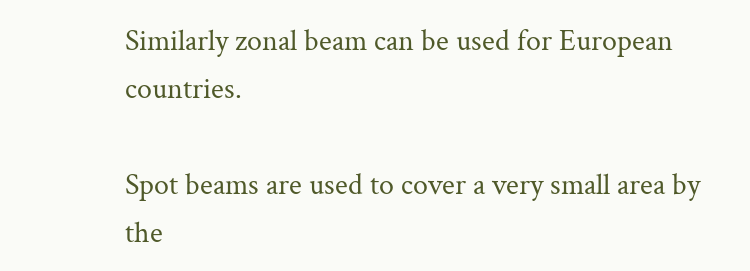Similarly zonal beam can be used for European countries.

Spot beams are used to cover a very small area by the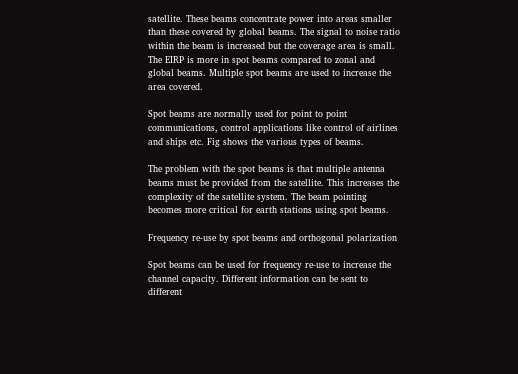satellite. These beams concentrate power into areas smaller than these covered by global beams. The signal to noise ratio within the beam is increased but the coverage area is small. The EIRP is more in spot beams compared to zonal and global beams. Multiple spot beams are used to increase the area covered.

Spot beams are normally used for point to point communications, control applications like control of airlines and ships etc. Fig shows the various types of beams.

The problem with the spot beams is that multiple antenna beams must be provided from the satellite. This increases the complexity of the satellite system. The beam pointing becomes more critical for earth stations using spot beams.

Frequency re-use by spot beams and orthogonal polarization

Spot beams can be used for frequency re-use to increase the channel capacity. Different information can be sent to different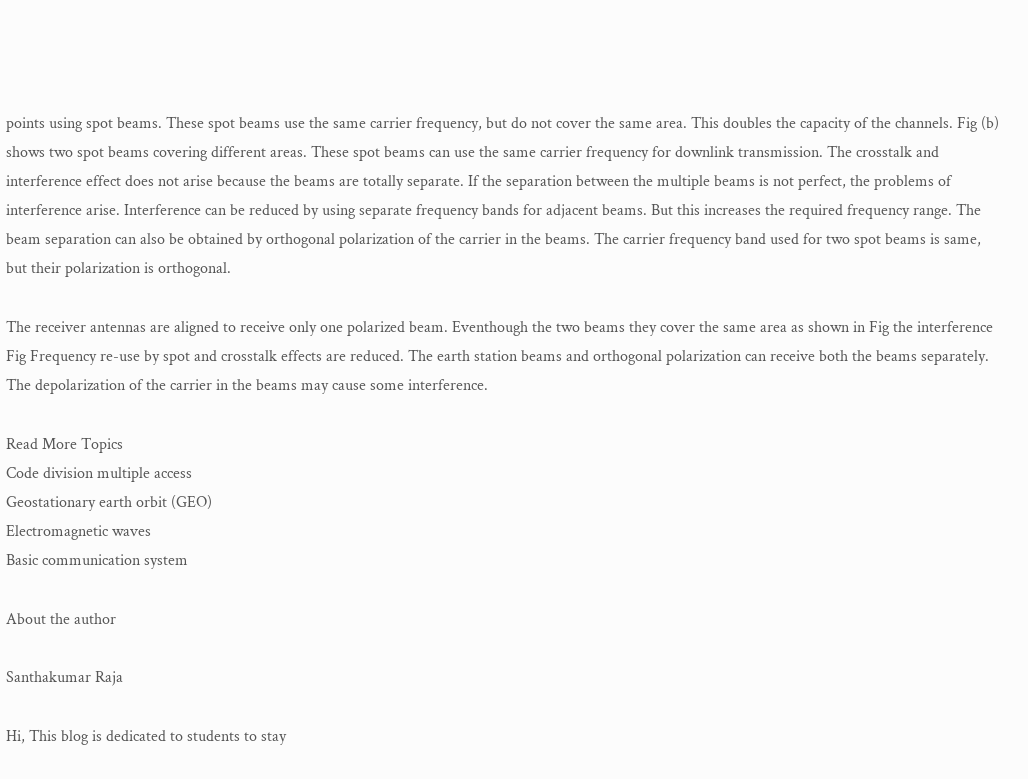points using spot beams. These spot beams use the same carrier frequency, but do not cover the same area. This doubles the capacity of the channels. Fig (b) shows two spot beams covering different areas. These spot beams can use the same carrier frequency for downlink transmission. The crosstalk and interference effect does not arise because the beams are totally separate. If the separation between the multiple beams is not perfect, the problems of interference arise. Interference can be reduced by using separate frequency bands for adjacent beams. But this increases the required frequency range. The beam separation can also be obtained by orthogonal polarization of the carrier in the beams. The carrier frequency band used for two spot beams is same, but their polarization is orthogonal.

The receiver antennas are aligned to receive only one polarized beam. Eventhough the two beams they cover the same area as shown in Fig the interference Fig Frequency re-use by spot and crosstalk effects are reduced. The earth station beams and orthogonal polarization can receive both the beams separately. The depolarization of the carrier in the beams may cause some interference.

Read More Topics
Code division multiple access
Geostationary earth orbit (GEO)
Electromagnetic waves
Basic communication system

About the author

Santhakumar Raja

Hi, This blog is dedicated to students to stay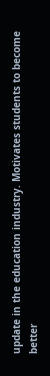update in the education industry. Motivates students to become better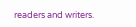readers and writers.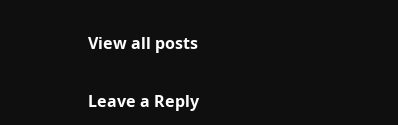View all posts

Leave a Reply